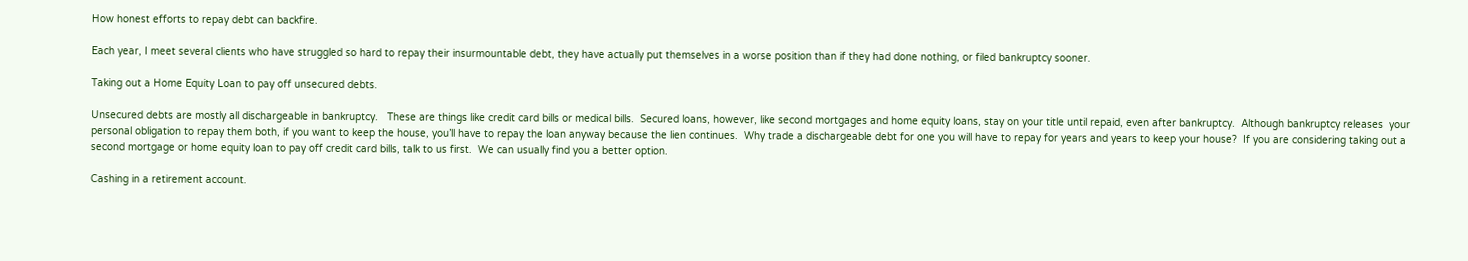How honest efforts to repay debt can backfire.

Each year, I meet several clients who have struggled so hard to repay their insurmountable debt, they have actually put themselves in a worse position than if they had done nothing, or filed bankruptcy sooner.

Taking out a Home Equity Loan to pay off unsecured debts.

Unsecured debts are mostly all dischargeable in bankruptcy.   These are things like credit card bills or medical bills.  Secured loans, however, like second mortgages and home equity loans, stay on your title until repaid, even after bankruptcy.  Although bankruptcy releases  your personal obligation to repay them both, if you want to keep the house, you’ll have to repay the loan anyway because the lien continues.  Why trade a dischargeable debt for one you will have to repay for years and years to keep your house?  If you are considering taking out a second mortgage or home equity loan to pay off credit card bills, talk to us first.  We can usually find you a better option.

Cashing in a retirement account.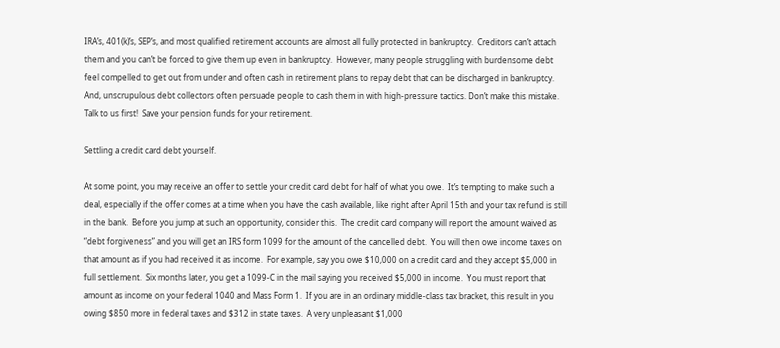IRA’s, 401(k)’s, SEP’s, and most qualified retirement accounts are almost all fully protected in bankruptcy.  Creditors can’t attach them and you can’t be forced to give them up even in bankruptcy.  However, many people struggling with burdensome debt feel compelled to get out from under and often cash in retirement plans to repay debt that can be discharged in bankruptcy. And, unscrupulous debt collectors often persuade people to cash them in with high-pressure tactics. Don’t make this mistake.  Talk to us first!  Save your pension funds for your retirement.

Settling a credit card debt yourself.

At some point, you may receive an offer to settle your credit card debt for half of what you owe.  It’s tempting to make such a deal, especially if the offer comes at a time when you have the cash available, like right after April 15th and your tax refund is still in the bank.  Before you jump at such an opportunity, consider this.  The credit card company will report the amount waived as “debt forgiveness” and you will get an IRS form 1099 for the amount of the cancelled debt.  You will then owe income taxes on that amount as if you had received it as income.  For example, say you owe $10,000 on a credit card and they accept $5,000 in full settlement.  Six months later, you get a 1099-C in the mail saying you received $5,000 in income.  You must report that amount as income on your federal 1040 and Mass Form 1.  If you are in an ordinary middle-class tax bracket, this result in you owing $850 more in federal taxes and $312 in state taxes.  A very unpleasant $1,000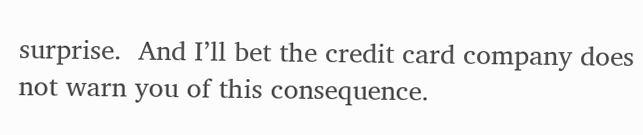surprise.  And I’ll bet the credit card company does not warn you of this consequence.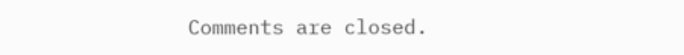Comments are closed.